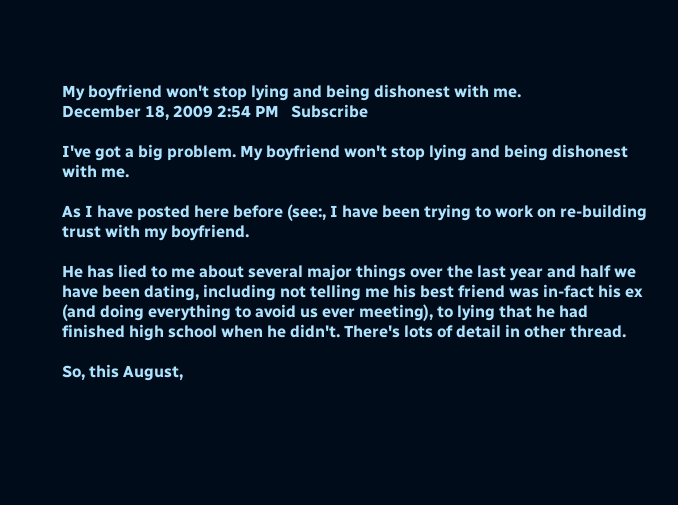My boyfriend won't stop lying and being dishonest with me.
December 18, 2009 2:54 PM   Subscribe

I've got a big problem. My boyfriend won't stop lying and being dishonest with me.

As I have posted here before (see:, I have been trying to work on re-building trust with my boyfriend.

He has lied to me about several major things over the last year and half we have been dating, including not telling me his best friend was in-fact his ex (and doing everything to avoid us ever meeting), to lying that he had finished high school when he didn't. There's lots of detail in other thread.

So, this August,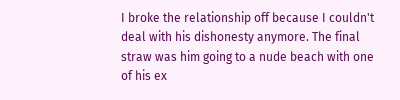I broke the relationship off because I couldn't deal with his dishonesty anymore. The final straw was him going to a nude beach with one of his ex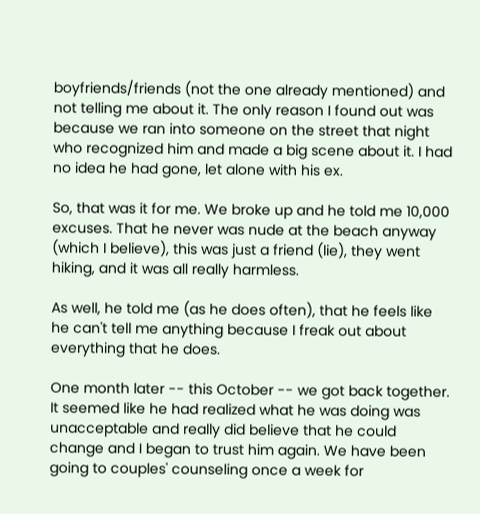boyfriends/friends (not the one already mentioned) and not telling me about it. The only reason I found out was because we ran into someone on the street that night who recognized him and made a big scene about it. I had no idea he had gone, let alone with his ex.

So, that was it for me. We broke up and he told me 10,000 excuses. That he never was nude at the beach anyway (which I believe), this was just a friend (lie), they went hiking, and it was all really harmless.

As well, he told me (as he does often), that he feels like he can't tell me anything because I freak out about everything that he does.

One month later -- this October -- we got back together. It seemed like he had realized what he was doing was unacceptable and really did believe that he could change and I began to trust him again. We have been going to couples' counseling once a week for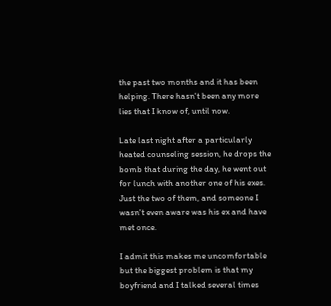the past two months and it has been helping. There hasn't been any more lies that I know of, until now.

Late last night after a particularly heated counseling session, he drops the bomb that during the day, he went out for lunch with another one of his exes. Just the two of them, and someone I wasn't even aware was his ex and have met once.

I admit this makes me uncomfortable but the biggest problem is that my boyfriend and I talked several times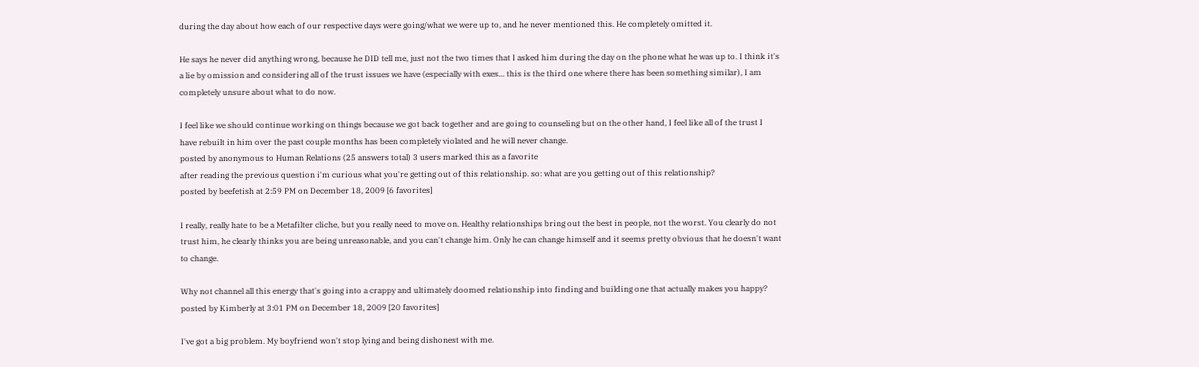during the day about how each of our respective days were going/what we were up to, and he never mentioned this. He completely omitted it.

He says he never did anything wrong, because he DID tell me, just not the two times that I asked him during the day on the phone what he was up to. I think it's a lie by omission and considering all of the trust issues we have (especially with exes... this is the third one where there has been something similar), I am completely unsure about what to do now.

I feel like we should continue working on things because we got back together and are going to counseling but on the other hand, I feel like all of the trust I have rebuilt in him over the past couple months has been completely violated and he will never change.
posted by anonymous to Human Relations (25 answers total) 3 users marked this as a favorite
after reading the previous question i'm curious what you're getting out of this relationship. so: what are you getting out of this relationship?
posted by beefetish at 2:59 PM on December 18, 2009 [6 favorites]

I really, really hate to be a Metafilter cliche, but you really need to move on. Healthy relationships bring out the best in people, not the worst. You clearly do not trust him, he clearly thinks you are being unreasonable, and you can't change him. Only he can change himself and it seems pretty obvious that he doesn't want to change.

Why not channel all this energy that's going into a crappy and ultimately doomed relationship into finding and building one that actually makes you happy?
posted by Kimberly at 3:01 PM on December 18, 2009 [20 favorites]

I've got a big problem. My boyfriend won't stop lying and being dishonest with me.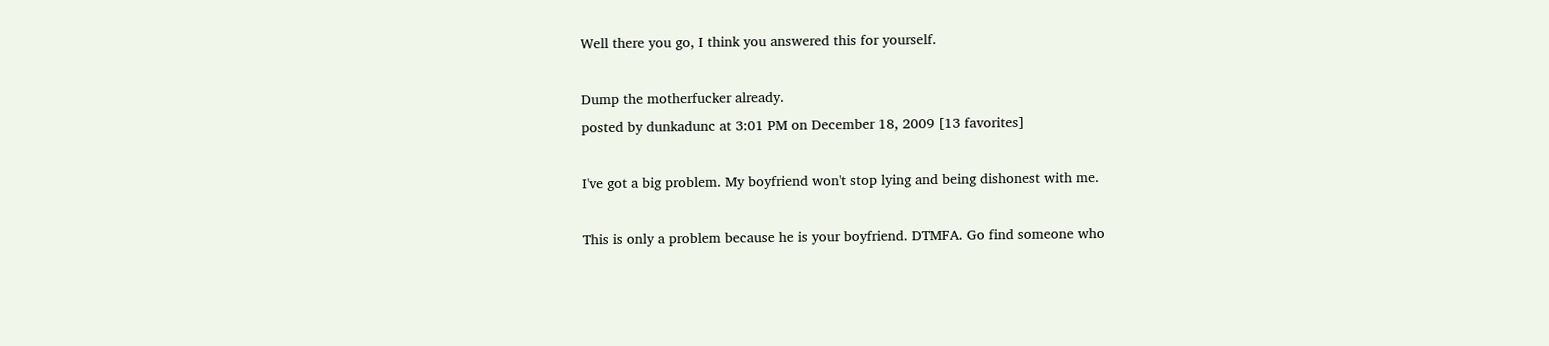Well there you go, I think you answered this for yourself.

Dump the motherfucker already.
posted by dunkadunc at 3:01 PM on December 18, 2009 [13 favorites]

I've got a big problem. My boyfriend won't stop lying and being dishonest with me.

This is only a problem because he is your boyfriend. DTMFA. Go find someone who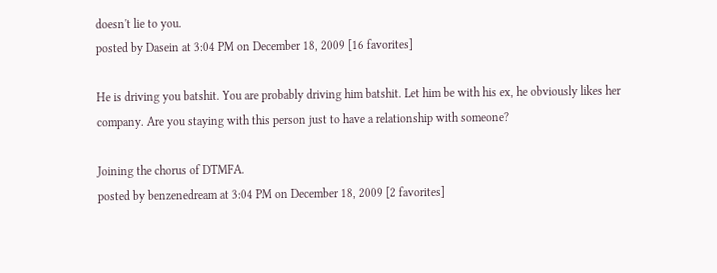doesn't lie to you.
posted by Dasein at 3:04 PM on December 18, 2009 [16 favorites]

He is driving you batshit. You are probably driving him batshit. Let him be with his ex, he obviously likes her company. Are you staying with this person just to have a relationship with someone?

Joining the chorus of DTMFA.
posted by benzenedream at 3:04 PM on December 18, 2009 [2 favorites]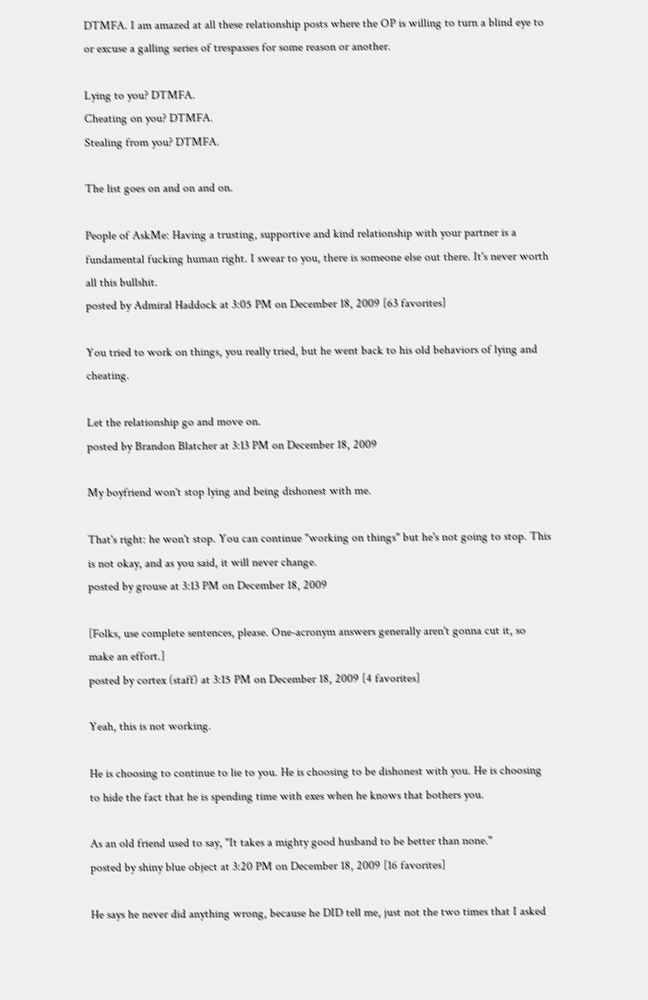DTMFA. I am amazed at all these relationship posts where the OP is willing to turn a blind eye to or excuse a galling series of trespasses for some reason or another.

Lying to you? DTMFA.
Cheating on you? DTMFA.
Stealing from you? DTMFA.

The list goes on and on and on.

People of AskMe: Having a trusting, supportive and kind relationship with your partner is a fundamental fucking human right. I swear to you, there is someone else out there. It's never worth all this bullshit.
posted by Admiral Haddock at 3:05 PM on December 18, 2009 [63 favorites]

You tried to work on things, you really tried, but he went back to his old behaviors of lying and cheating.

Let the relationship go and move on.
posted by Brandon Blatcher at 3:13 PM on December 18, 2009

My boyfriend won't stop lying and being dishonest with me.

That's right: he won't stop. You can continue "working on things" but he's not going to stop. This is not okay, and as you said, it will never change.
posted by grouse at 3:13 PM on December 18, 2009

[Folks, use complete sentences, please. One-acronym answers generally aren't gonna cut it, so make an effort.]
posted by cortex (staff) at 3:15 PM on December 18, 2009 [4 favorites]

Yeah, this is not working.

He is choosing to continue to lie to you. He is choosing to be dishonest with you. He is choosing to hide the fact that he is spending time with exes when he knows that bothers you.

As an old friend used to say, "It takes a mighty good husband to be better than none."
posted by shiny blue object at 3:20 PM on December 18, 2009 [16 favorites]

He says he never did anything wrong, because he DID tell me, just not the two times that I asked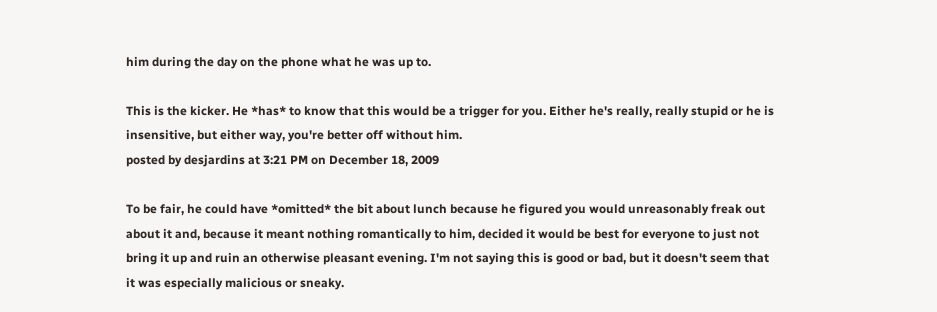him during the day on the phone what he was up to.

This is the kicker. He *has* to know that this would be a trigger for you. Either he's really, really stupid or he is insensitive, but either way, you're better off without him.
posted by desjardins at 3:21 PM on December 18, 2009

To be fair, he could have *omitted* the bit about lunch because he figured you would unreasonably freak out about it and, because it meant nothing romantically to him, decided it would be best for everyone to just not bring it up and ruin an otherwise pleasant evening. I'm not saying this is good or bad, but it doesn't seem that it was especially malicious or sneaky.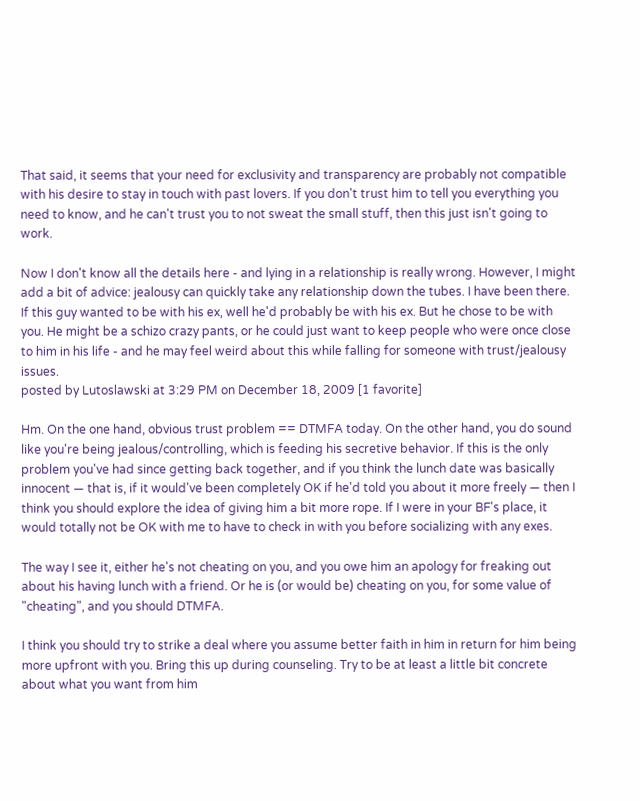That said, it seems that your need for exclusivity and transparency are probably not compatible with his desire to stay in touch with past lovers. If you don't trust him to tell you everything you need to know, and he can't trust you to not sweat the small stuff, then this just isn't going to work.

Now I don't know all the details here - and lying in a relationship is really wrong. However, I might add a bit of advice: jealousy can quickly take any relationship down the tubes. I have been there. If this guy wanted to be with his ex, well he'd probably be with his ex. But he chose to be with you. He might be a schizo crazy pants, or he could just want to keep people who were once close to him in his life - and he may feel weird about this while falling for someone with trust/jealousy issues.
posted by Lutoslawski at 3:29 PM on December 18, 2009 [1 favorite]

Hm. On the one hand, obvious trust problem == DTMFA today. On the other hand, you do sound like you're being jealous/controlling, which is feeding his secretive behavior. If this is the only problem you've had since getting back together, and if you think the lunch date was basically innocent — that is, if it would've been completely OK if he'd told you about it more freely — then I think you should explore the idea of giving him a bit more rope. If I were in your BF's place, it would totally not be OK with me to have to check in with you before socializing with any exes.

The way I see it, either he's not cheating on you, and you owe him an apology for freaking out about his having lunch with a friend. Or he is (or would be) cheating on you, for some value of "cheating", and you should DTMFA.

I think you should try to strike a deal where you assume better faith in him in return for him being more upfront with you. Bring this up during counseling. Try to be at least a little bit concrete about what you want from him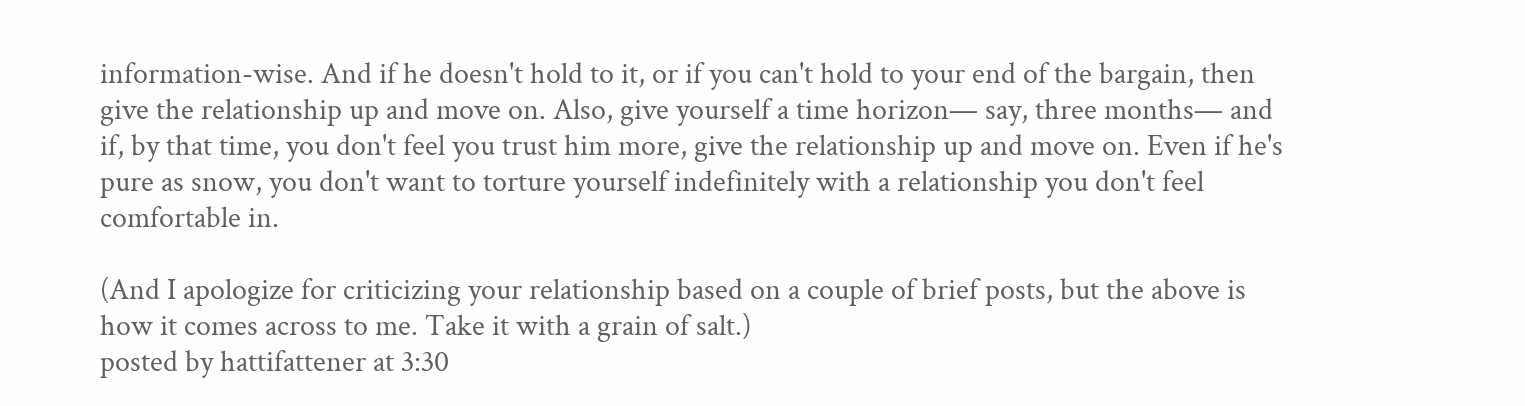information-wise. And if he doesn't hold to it, or if you can't hold to your end of the bargain, then give the relationship up and move on. Also, give yourself a time horizon— say, three months— and if, by that time, you don't feel you trust him more, give the relationship up and move on. Even if he's pure as snow, you don't want to torture yourself indefinitely with a relationship you don't feel comfortable in.

(And I apologize for criticizing your relationship based on a couple of brief posts, but the above is how it comes across to me. Take it with a grain of salt.)
posted by hattifattener at 3:30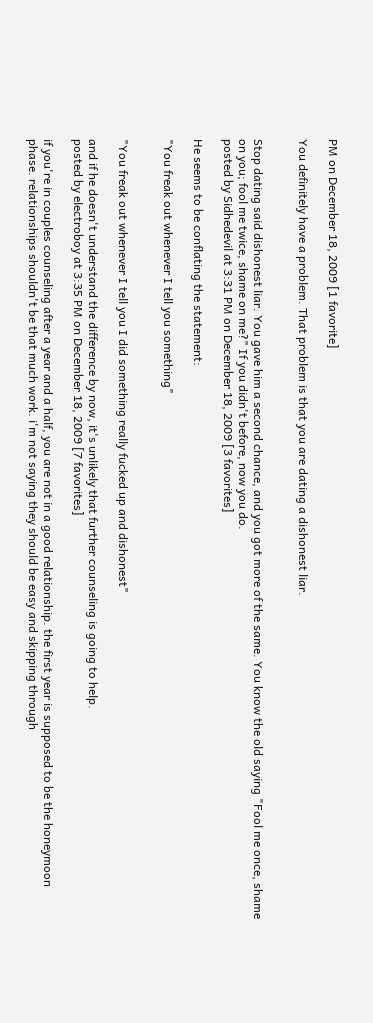PM on December 18, 2009 [1 favorite]

You definitely have a problem. That problem is that you are dating a dishonest liar.


Stop dating said dishonest liar. You gave him a second chance, and you got more of the same. You know the old saying "Fool me once, shame on you; fool me twice, shame on me?" If you didn't before, now you do.
posted by Sidhedevil at 3:31 PM on December 18, 2009 [3 favorites]

He seems to be conflating the statement:

"You freak out whenever I tell you something"


"You freak out whenever I tell you I did something really fucked up and dishonest"

and if he doesn't understand the difference by now, it's unlikely that further counseling is going to help.
posted by electroboy at 3:35 PM on December 18, 2009 [7 favorites]

if you're in couples counseling after a year and a half, you are not in a good relationship. the first year is supposed to be the honeymoon phase. relationships shouldn't be that much work. i'm not saying they should be easy and skipping through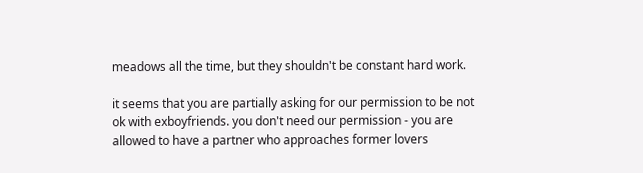meadows all the time, but they shouldn't be constant hard work.

it seems that you are partially asking for our permission to be not ok with exboyfriends. you don't need our permission - you are allowed to have a partner who approaches former lovers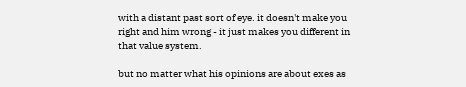with a distant past sort of eye. it doesn't make you right and him wrong - it just makes you different in that value system.

but no matter what his opinions are about exes as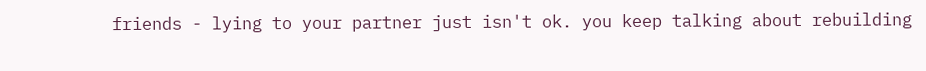friends - lying to your partner just isn't ok. you keep talking about rebuilding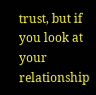trust, but if you look at your relationship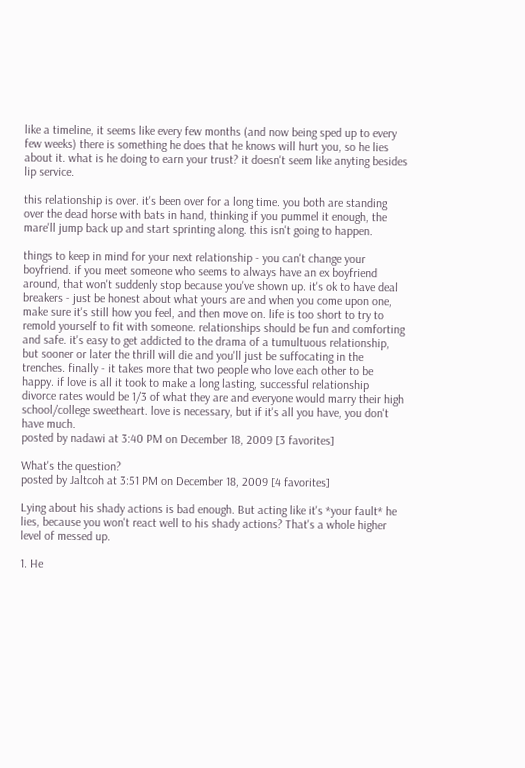like a timeline, it seems like every few months (and now being sped up to every few weeks) there is something he does that he knows will hurt you, so he lies about it. what is he doing to earn your trust? it doesn't seem like anyting besides lip service.

this relationship is over. it's been over for a long time. you both are standing over the dead horse with bats in hand, thinking if you pummel it enough, the mare'll jump back up and start sprinting along. this isn't going to happen.

things to keep in mind for your next relationship - you can't change your boyfriend. if you meet someone who seems to always have an ex boyfriend around, that won't suddenly stop because you've shown up. it's ok to have deal breakers - just be honest about what yours are and when you come upon one, make sure it's still how you feel, and then move on. life is too short to try to remold yourself to fit with someone. relationships should be fun and comforting and safe. it's easy to get addicted to the drama of a tumultuous relationship, but sooner or later the thrill will die and you'll just be suffocating in the trenches. finally - it takes more that two people who love each other to be happy. if love is all it took to make a long lasting, successful relationship divorce rates would be 1/3 of what they are and everyone would marry their high school/college sweetheart. love is necessary, but if it's all you have, you don't have much.
posted by nadawi at 3:40 PM on December 18, 2009 [3 favorites]

What's the question?
posted by Jaltcoh at 3:51 PM on December 18, 2009 [4 favorites]

Lying about his shady actions is bad enough. But acting like it's *your fault* he lies, because you won't react well to his shady actions? That's a whole higher level of messed up.

1. He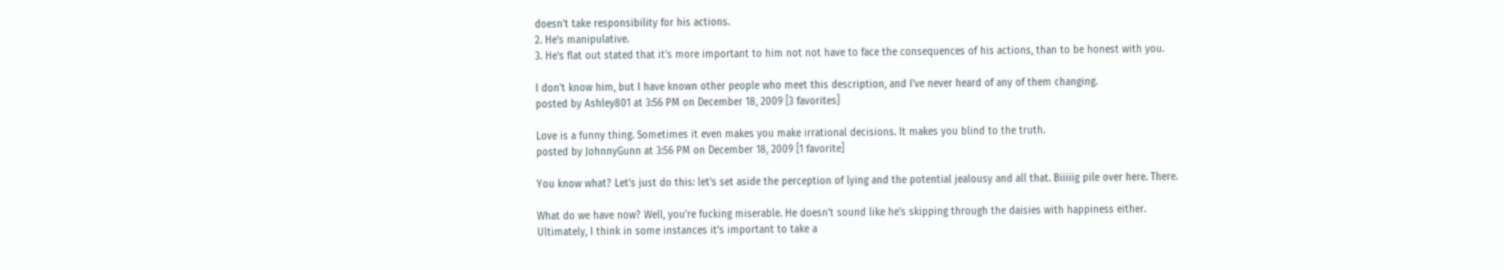doesn't take responsibility for his actions.
2. He's manipulative.
3. He's flat out stated that it's more important to him not not have to face the consequences of his actions, than to be honest with you.

I don't know him, but I have known other people who meet this description, and I've never heard of any of them changing.
posted by Ashley801 at 3:56 PM on December 18, 2009 [3 favorites]

Love is a funny thing. Sometimes it even makes you make irrational decisions. It makes you blind to the truth.
posted by JohnnyGunn at 3:56 PM on December 18, 2009 [1 favorite]

You know what? Let's just do this: let's set aside the perception of lying and the potential jealousy and all that. Biiiiig pile over here. There.

What do we have now? Well, you're fucking miserable. He doesn't sound like he's skipping through the daisies with happiness either. Ultimately, I think in some instances it's important to take a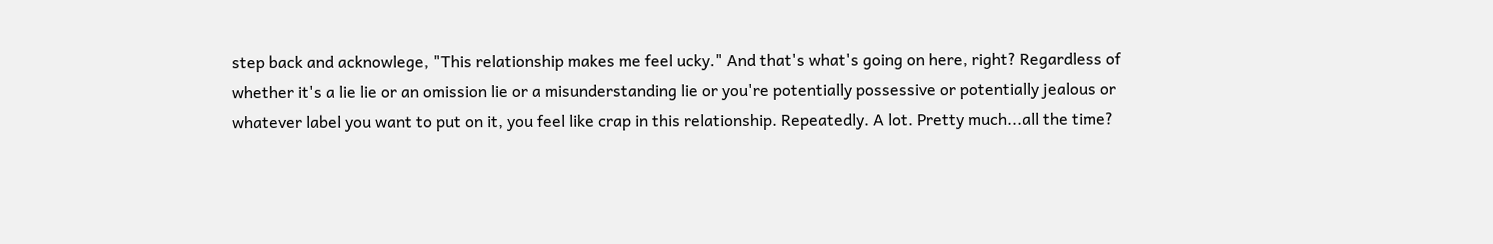step back and acknowlege, "This relationship makes me feel ucky." And that's what's going on here, right? Regardless of whether it's a lie lie or an omission lie or a misunderstanding lie or you're potentially possessive or potentially jealous or whatever label you want to put on it, you feel like crap in this relationship. Repeatedly. A lot. Pretty much...all the time?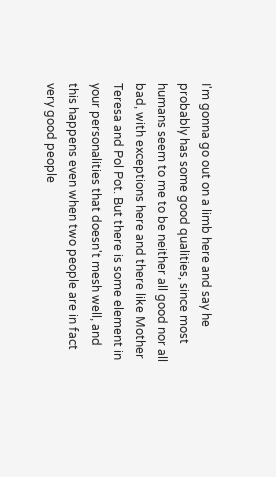I'm gonna go out on a limb here and say he probably has some good qualities, since most humans seem to me to be neither all good nor all bad, with exceptions here and there like Mother Teresa and Pol Pot. But there is some element in your personalities that doesn't mesh well, and this happens even when two people are in fact very good people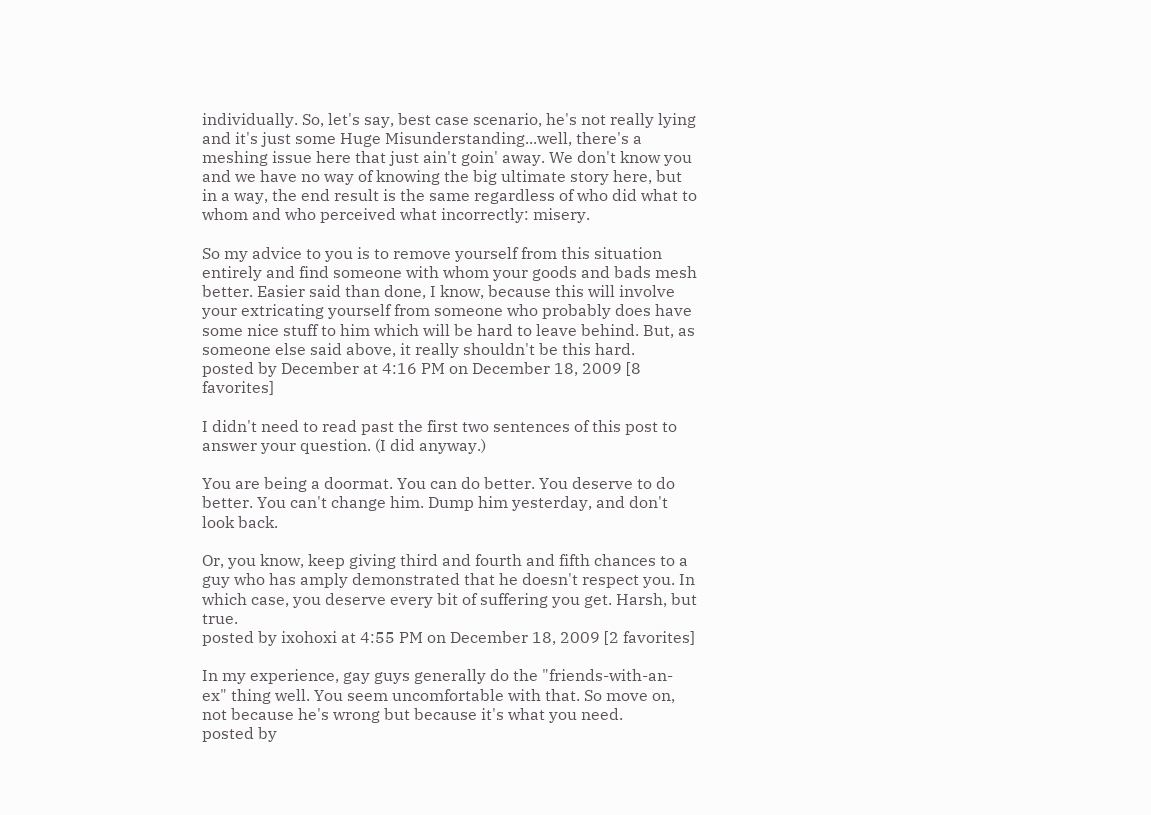individually. So, let's say, best case scenario, he's not really lying and it's just some Huge Misunderstanding...well, there's a meshing issue here that just ain't goin' away. We don't know you and we have no way of knowing the big ultimate story here, but in a way, the end result is the same regardless of who did what to whom and who perceived what incorrectly: misery.

So my advice to you is to remove yourself from this situation entirely and find someone with whom your goods and bads mesh better. Easier said than done, I know, because this will involve your extricating yourself from someone who probably does have some nice stuff to him which will be hard to leave behind. But, as someone else said above, it really shouldn't be this hard.
posted by December at 4:16 PM on December 18, 2009 [8 favorites]

I didn't need to read past the first two sentences of this post to answer your question. (I did anyway.)

You are being a doormat. You can do better. You deserve to do better. You can't change him. Dump him yesterday, and don't look back.

Or, you know, keep giving third and fourth and fifth chances to a guy who has amply demonstrated that he doesn't respect you. In which case, you deserve every bit of suffering you get. Harsh, but true.
posted by ixohoxi at 4:55 PM on December 18, 2009 [2 favorites]

In my experience, gay guys generally do the "friends-with-an-ex" thing well. You seem uncomfortable with that. So move on, not because he's wrong but because it's what you need.
posted by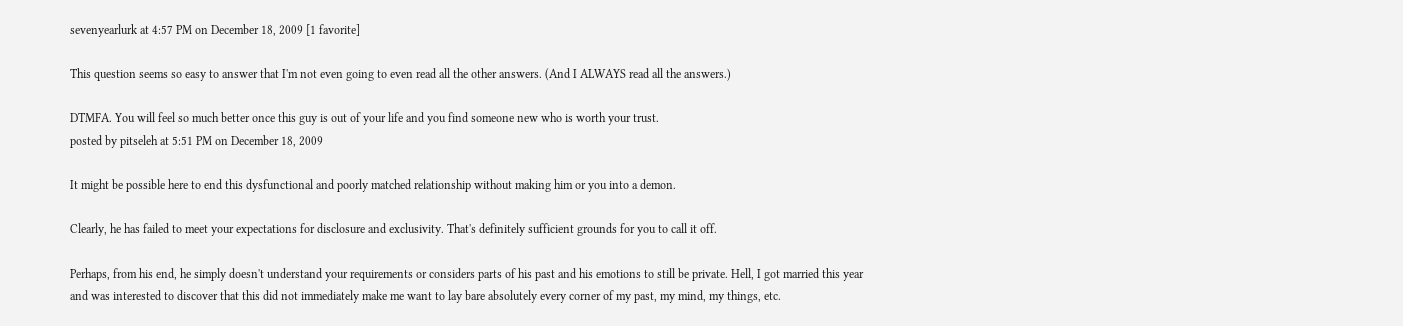sevenyearlurk at 4:57 PM on December 18, 2009 [1 favorite]

This question seems so easy to answer that I'm not even going to even read all the other answers. (And I ALWAYS read all the answers.)

DTMFA. You will feel so much better once this guy is out of your life and you find someone new who is worth your trust.
posted by pitseleh at 5:51 PM on December 18, 2009

It might be possible here to end this dysfunctional and poorly matched relationship without making him or you into a demon.

Clearly, he has failed to meet your expectations for disclosure and exclusivity. That's definitely sufficient grounds for you to call it off.

Perhaps, from his end, he simply doesn't understand your requirements or considers parts of his past and his emotions to still be private. Hell, I got married this year and was interested to discover that this did not immediately make me want to lay bare absolutely every corner of my past, my mind, my things, etc.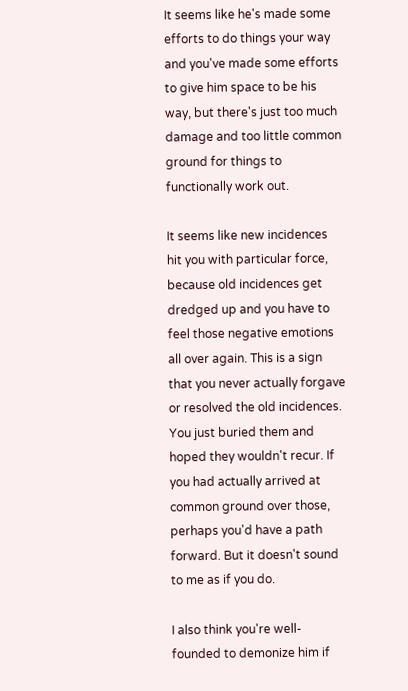It seems like he's made some efforts to do things your way and you've made some efforts to give him space to be his way, but there's just too much damage and too little common ground for things to functionally work out.

It seems like new incidences hit you with particular force, because old incidences get dredged up and you have to feel those negative emotions all over again. This is a sign that you never actually forgave or resolved the old incidences. You just buried them and hoped they wouldn't recur. If you had actually arrived at common ground over those, perhaps you'd have a path forward. But it doesn't sound to me as if you do.

I also think you're well-founded to demonize him if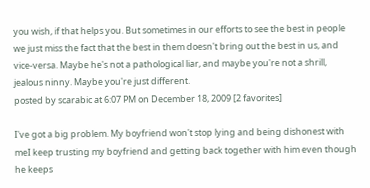you wish, if that helps you. But sometimes in our efforts to see the best in people we just miss the fact that the best in them doesn't bring out the best in us, and vice-versa. Maybe he's not a pathological liar, and maybe you're not a shrill, jealous ninny. Maybe you're just different.
posted by scarabic at 6:07 PM on December 18, 2009 [2 favorites]

I've got a big problem. My boyfriend won't stop lying and being dishonest with meI keep trusting my boyfriend and getting back together with him even though he keeps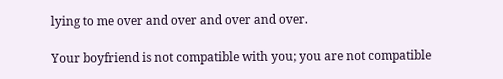lying to me over and over and over and over.

Your boyfriend is not compatible with you; you are not compatible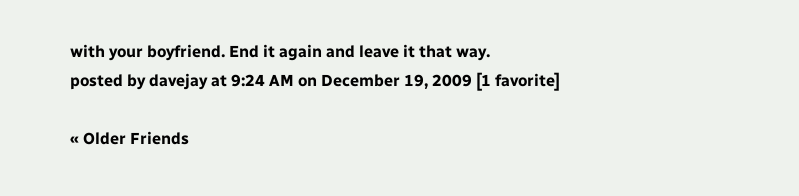with your boyfriend. End it again and leave it that way.
posted by davejay at 9:24 AM on December 19, 2009 [1 favorite]

« Older Friends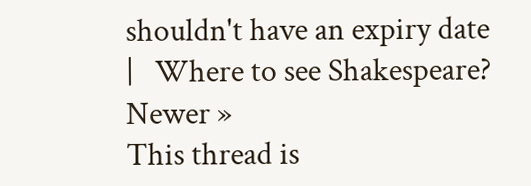shouldn't have an expiry date   |   Where to see Shakespeare? Newer »
This thread is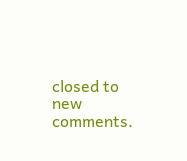closed to new comments.